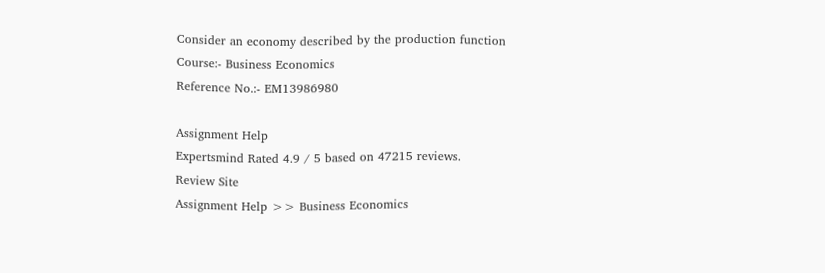Consider an economy described by the production function
Course:- Business Economics
Reference No.:- EM13986980

Assignment Help
Expertsmind Rated 4.9 / 5 based on 47215 reviews.
Review Site
Assignment Help >> Business Economics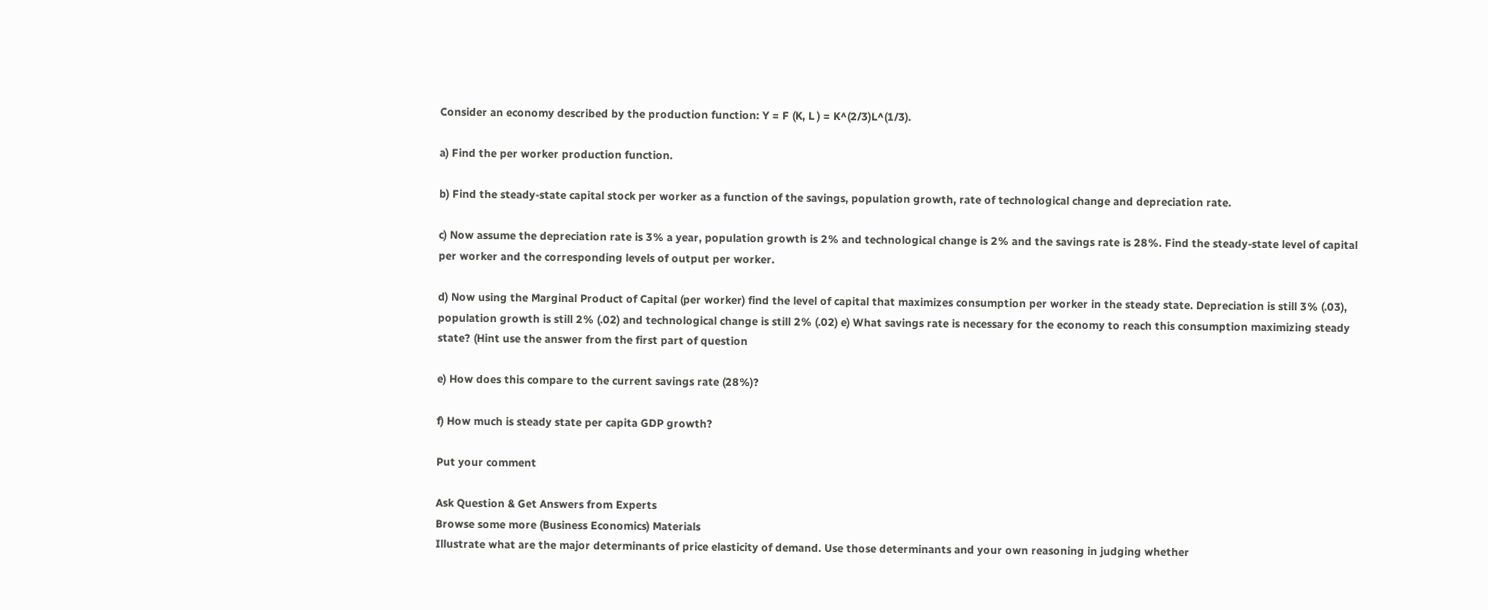Consider an economy described by the production function: Y = F (K, L ) = K^(2/3)L^(1/3).

a) Find the per worker production function.

b) Find the steady-state capital stock per worker as a function of the savings, population growth, rate of technological change and depreciation rate.

c) Now assume the depreciation rate is 3% a year, population growth is 2% and technological change is 2% and the savings rate is 28%. Find the steady-state level of capital per worker and the corresponding levels of output per worker.

d) Now using the Marginal Product of Capital (per worker) find the level of capital that maximizes consumption per worker in the steady state. Depreciation is still 3% (.03), population growth is still 2% (.02) and technological change is still 2% (.02) e) What savings rate is necessary for the economy to reach this consumption maximizing steady state? (Hint use the answer from the first part of question

e) How does this compare to the current savings rate (28%)?

f) How much is steady state per capita GDP growth?

Put your comment

Ask Question & Get Answers from Experts
Browse some more (Business Economics) Materials
Illustrate what are the major determinants of price elasticity of demand. Use those determinants and your own reasoning in judging whether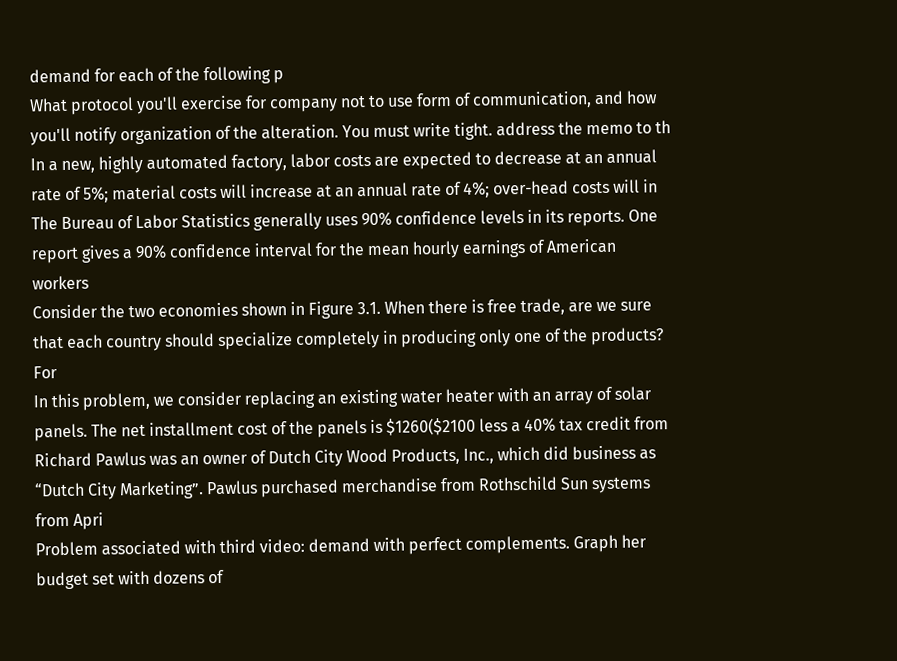demand for each of the following p
What protocol you'll exercise for company not to use form of communication, and how you'll notify organization of the alteration. You must write tight. address the memo to th
In a new, highly automated factory, labor costs are expected to decrease at an annual rate of 5%; material costs will increase at an annual rate of 4%; over-head costs will in
The Bureau of Labor Statistics generally uses 90% confidence levels in its reports. One report gives a 90% confidence interval for the mean hourly earnings of American workers
Consider the two economies shown in Figure 3.1. When there is free trade, are we sure that each country should specialize completely in producing only one of the products? For
In this problem, we consider replacing an existing water heater with an array of solar panels. The net installment cost of the panels is $1260($2100 less a 40% tax credit from
Richard Pawlus was an owner of Dutch City Wood Products, Inc., which did business as “Dutch City Marketing”. Pawlus purchased merchandise from Rothschild Sun systems from Apri
Problem associated with third video: demand with perfect complements. Graph her budget set with dozens of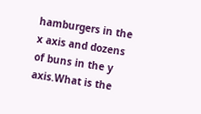hamburgers in the x axis and dozens of buns in the y axis.What is the